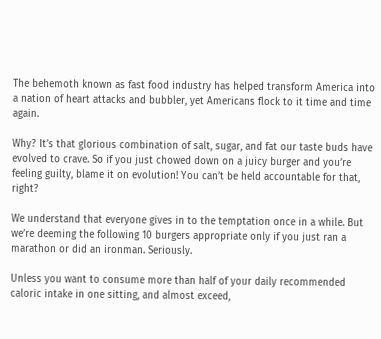The behemoth known as fast food industry has helped transform America into a nation of heart attacks and bubbler, yet Americans flock to it time and time again.

Why? It’s that glorious combination of salt, sugar, and fat our taste buds have evolved to crave. So if you just chowed down on a juicy burger and you’re feeling guilty, blame it on evolution! You can’t be held accountable for that, right?

We understand that everyone gives in to the temptation once in a while. But we’re deeming the following 10 burgers appropriate only if you just ran a marathon or did an ironman. Seriously.

Unless you want to consume more than half of your daily recommended caloric intake in one sitting, and almost exceed,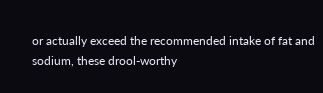or actually exceed the recommended intake of fat and sodium, these drool-worthy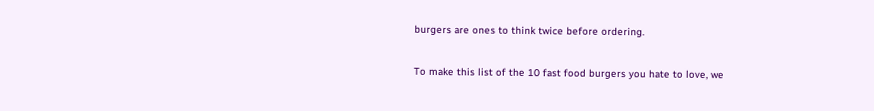burgers are ones to think twice before ordering.

To make this list of the 10 fast food burgers you hate to love, we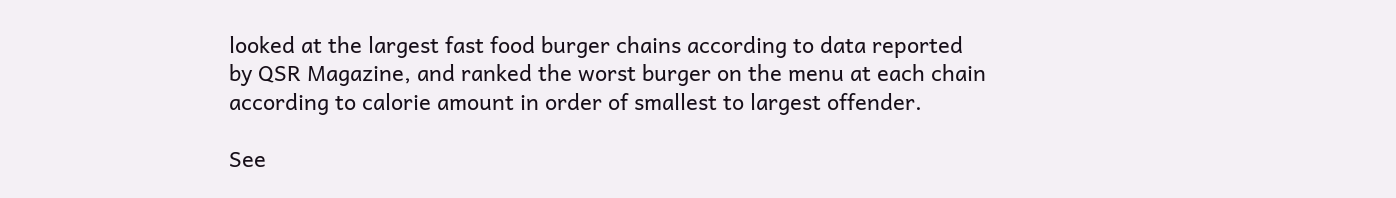looked at the largest fast food burger chains according to data reported by QSR Magazine, and ranked the worst burger on the menu at each chain according to calorie amount in order of smallest to largest offender.

See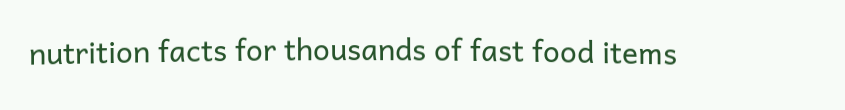nutrition facts for thousands of fast food items